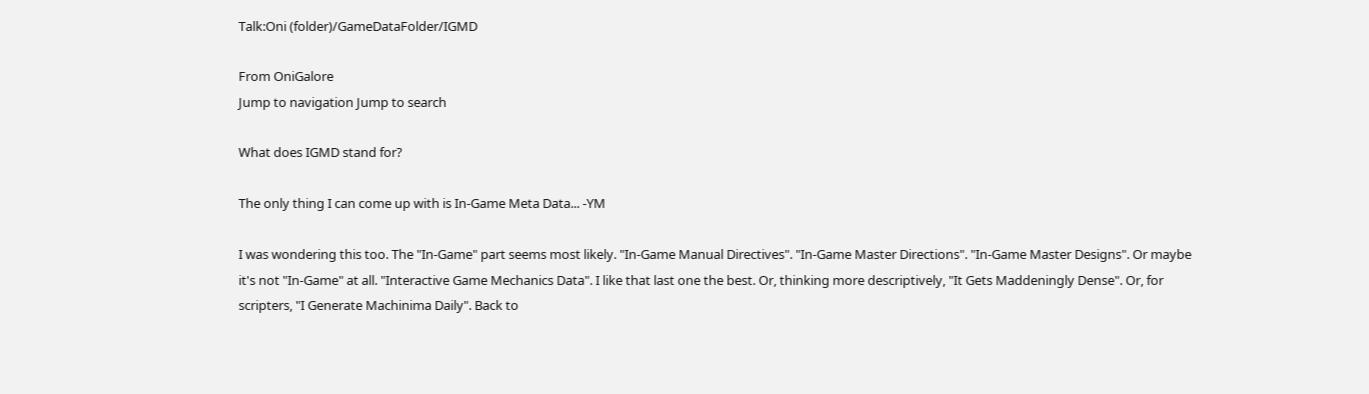Talk:Oni (folder)/GameDataFolder/IGMD

From OniGalore
Jump to navigation Jump to search

What does IGMD stand for?

The only thing I can come up with is In-Game Meta Data... -YM

I was wondering this too. The "In-Game" part seems most likely. "In-Game Manual Directives". "In-Game Master Directions". "In-Game Master Designs". Or maybe it's not "In-Game" at all. "Interactive Game Mechanics Data". I like that last one the best. Or, thinking more descriptively, "It Gets Maddeningly Dense". Or, for scripters, "I Generate Machinima Daily". Back to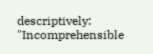descriptively: "Incomprehensible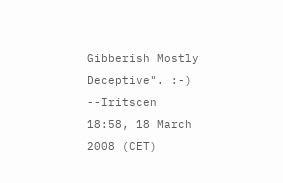Gibberish Mostly Deceptive". :-) --Iritscen 18:58, 18 March 2008 (CET)